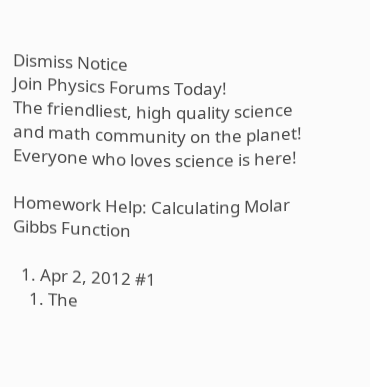Dismiss Notice
Join Physics Forums Today!
The friendliest, high quality science and math community on the planet! Everyone who loves science is here!

Homework Help: Calculating Molar Gibbs Function

  1. Apr 2, 2012 #1
    1. The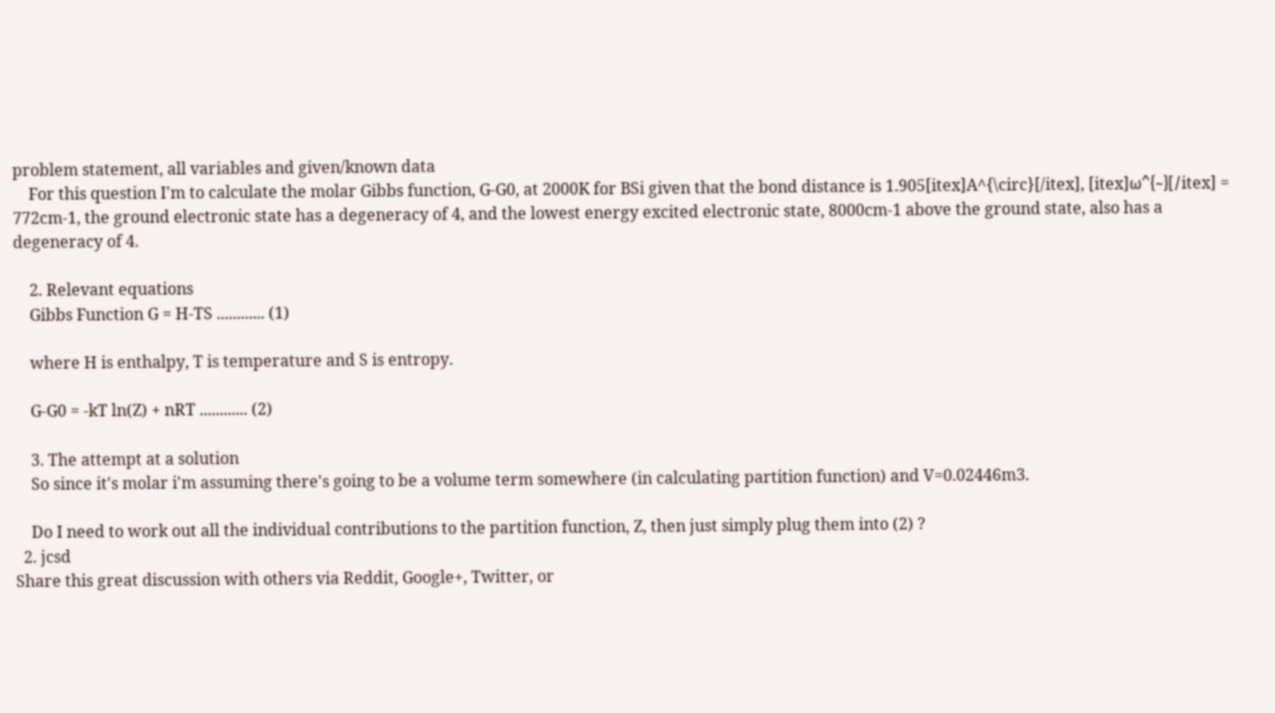problem statement, all variables and given/known data
    For this question I'm to calculate the molar Gibbs function, G-G0, at 2000K for BSi given that the bond distance is 1.905[itex]A^{\circ}[/itex], [itex]ω^{~}[/itex] = 772cm-1, the ground electronic state has a degeneracy of 4, and the lowest energy excited electronic state, 8000cm-1 above the ground state, also has a degeneracy of 4.

    2. Relevant equations
    Gibbs Function G = H-TS ............ (1)

    where H is enthalpy, T is temperature and S is entropy.

    G-G0 = -kT ln(Z) + nRT ............ (2)

    3. The attempt at a solution
    So since it's molar i'm assuming there's going to be a volume term somewhere (in calculating partition function) and V=0.02446m3.

    Do I need to work out all the individual contributions to the partition function, Z, then just simply plug them into (2) ?
  2. jcsd
Share this great discussion with others via Reddit, Google+, Twitter, or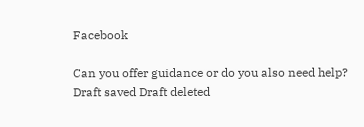Facebook

Can you offer guidance or do you also need help?
Draft saved Draft deleted